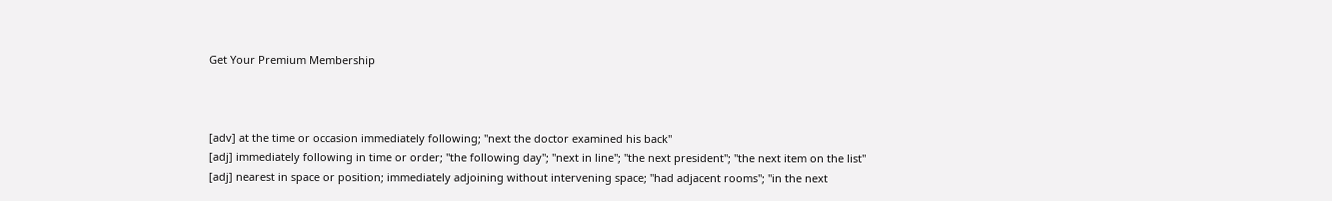Get Your Premium Membership



[adv] at the time or occasion immediately following; "next the doctor examined his back"
[adj] immediately following in time or order; "the following day"; "next in line"; "the next president"; "the next item on the list"
[adj] nearest in space or position; immediately adjoining without intervening space; "had adjacent rooms"; "in the next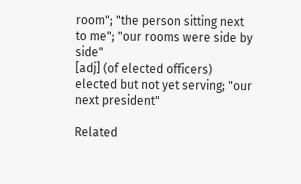room"; "the person sitting next to me"; "our rooms were side by side"
[adj] (of elected officers) elected but not yet serving; "our next president"

Related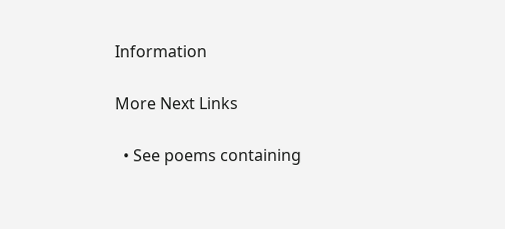Information

More Next Links

  • See poems containing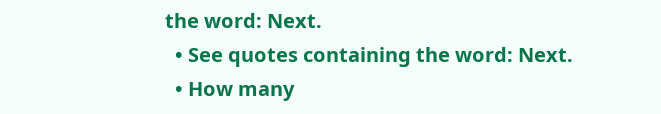the word: Next.
  • See quotes containing the word: Next.
  • How many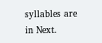syllables are in Next.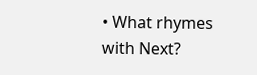• What rhymes with Next?